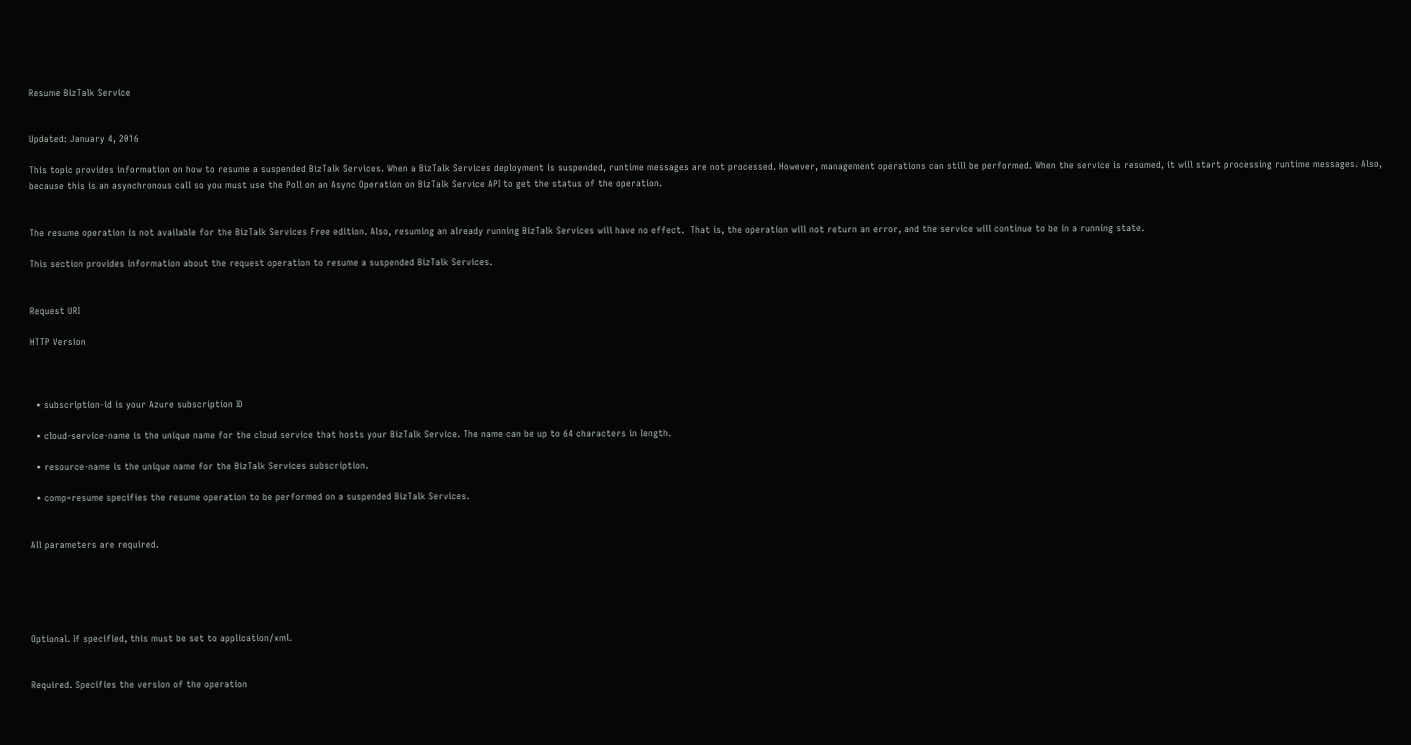Resume BizTalk Service


Updated: January 4, 2016

This topic provides information on how to resume a suspended BizTalk Services. When a BizTalk Services deployment is suspended, runtime messages are not processed. However, management operations can still be performed. When the service is resumed, it will start processing runtime messages. Also, because this is an asynchronous call so you must use the Poll on an Async Operation on BizTalk Service API to get the status of the operation.


The resume operation is not available for the BizTalk Services Free edition. Also, resuming an already running BizTalk Services will have no effect.  That is, the operation will not return an error, and the service will continue to be in a running state.

This section provides information about the request operation to resume a suspended BizTalk Services.


Request URI

HTTP Version



  • subscription-id is your Azure subscription ID

  • cloud-service-name is the unique name for the cloud service that hosts your BizTalk Service. The name can be up to 64 characters in length.

  • resource-name is the unique name for the BizTalk Services subscription.

  • comp=resume specifies the resume operation to be performed on a suspended BizTalk Services.


All parameters are required.





Optional. If specified, this must be set to application/xml.


Required. Specifies the version of the operation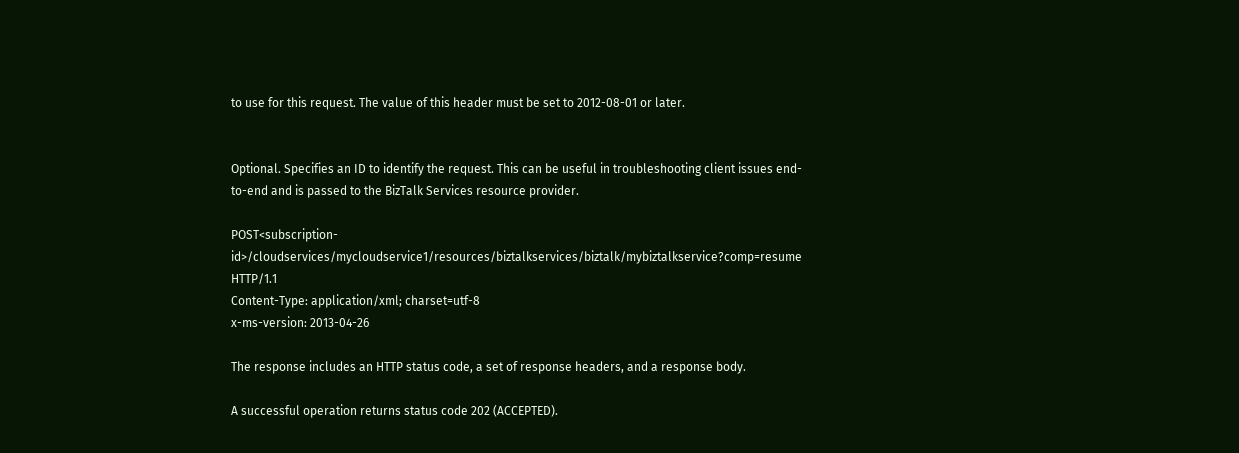to use for this request. The value of this header must be set to 2012-08-01 or later.


Optional. Specifies an ID to identify the request. This can be useful in troubleshooting client issues end-to-end and is passed to the BizTalk Services resource provider.

POST<subscription-id>/cloudservices/mycloudservice1/resources/biztalkservices/biztalk/mybiztalkservice?comp=resume HTTP/1.1
Content-Type: application/xml; charset=utf-8
x-ms-version: 2013-04-26

The response includes an HTTP status code, a set of response headers, and a response body.

A successful operation returns status code 202 (ACCEPTED).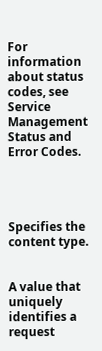For information about status codes, see Service Management Status and Error Codes.




Specifies the content type.


A value that uniquely identifies a request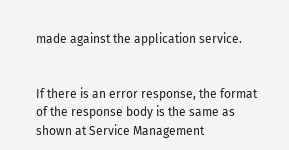made against the application service.


If there is an error response, the format of the response body is the same as shown at Service Management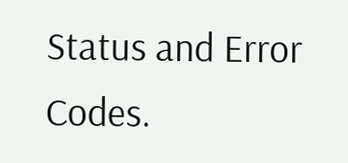Status and Error Codes.